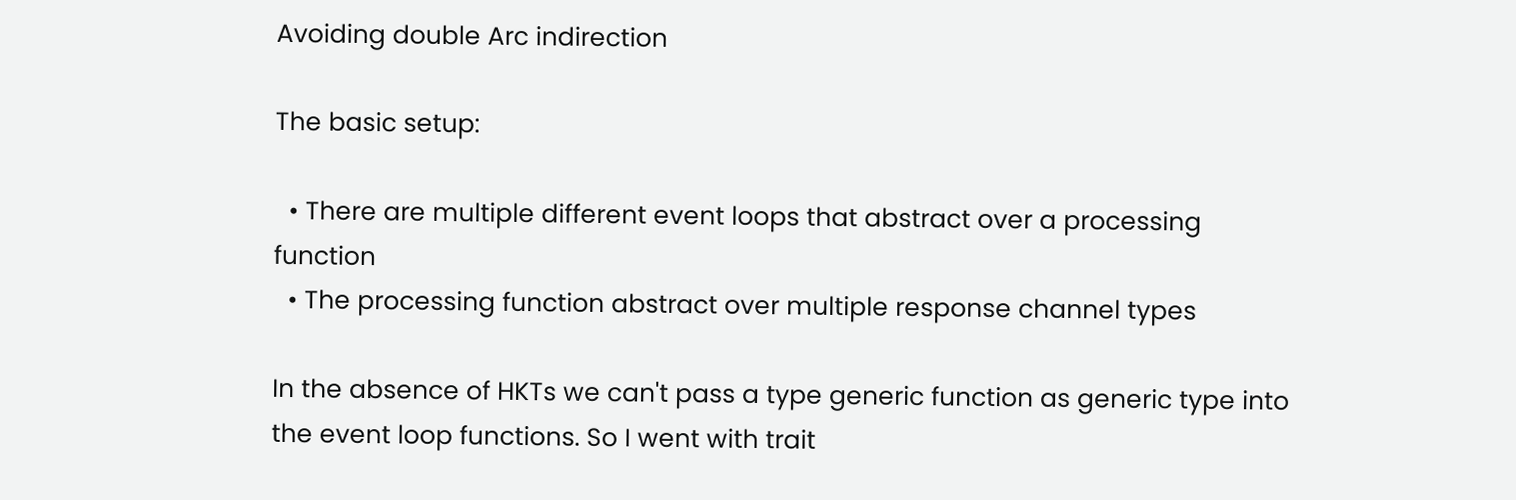Avoiding double Arc indirection

The basic setup:

  • There are multiple different event loops that abstract over a processing function
  • The processing function abstract over multiple response channel types

In the absence of HKTs we can't pass a type generic function as generic type into the event loop functions. So I went with trait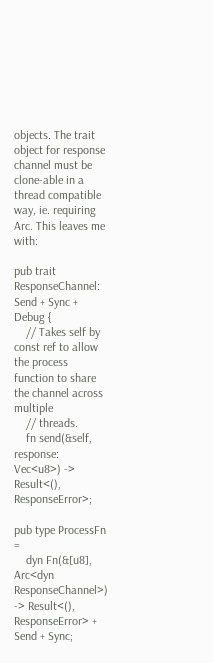objects. The trait object for response channel must be clone-able in a thread compatible way, ie. requiring Arc. This leaves me with:

pub trait ResponseChannel: Send + Sync + Debug {
    // Takes self by const ref to allow the process function to share the channel across multiple
    // threads.
    fn send(&self, response: Vec<u8>) -> Result<(), ResponseError>;

pub type ProcessFn =
    dyn Fn(&[u8], Arc<dyn ResponseChannel>) -> Result<(), ResponseError> + Send + Sync;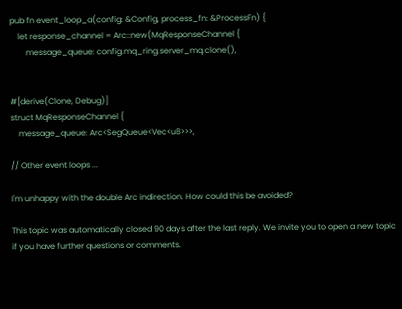pub fn event_loop_a(config: &Config, process_fn: &ProcessFn) {
    let response_channel = Arc::new(MqResponseChannel {
        message_queue: config.mq_ring.server_mq.clone(),


#[derive(Clone, Debug)]
struct MqResponseChannel {
    message_queue: Arc<SegQueue<Vec<u8>>>,

// Other event loops ...

I'm unhappy with the double Arc indirection. How could this be avoided?

This topic was automatically closed 90 days after the last reply. We invite you to open a new topic if you have further questions or comments.